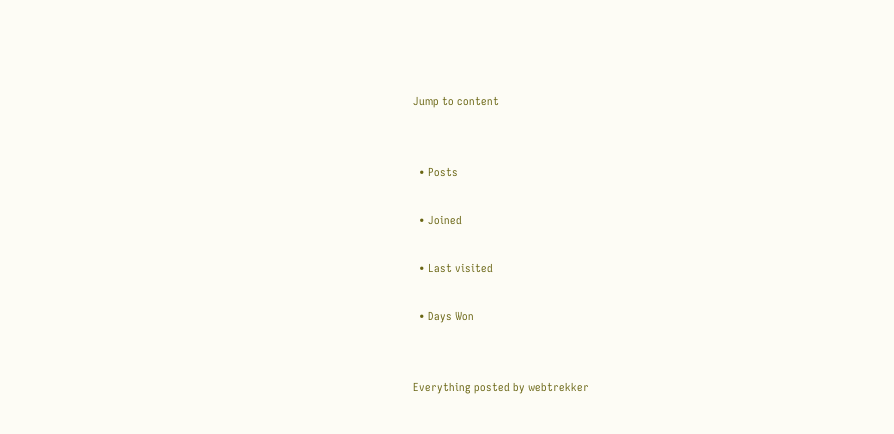Jump to content


  • Posts

  • Joined

  • Last visited

  • Days Won


Everything posted by webtrekker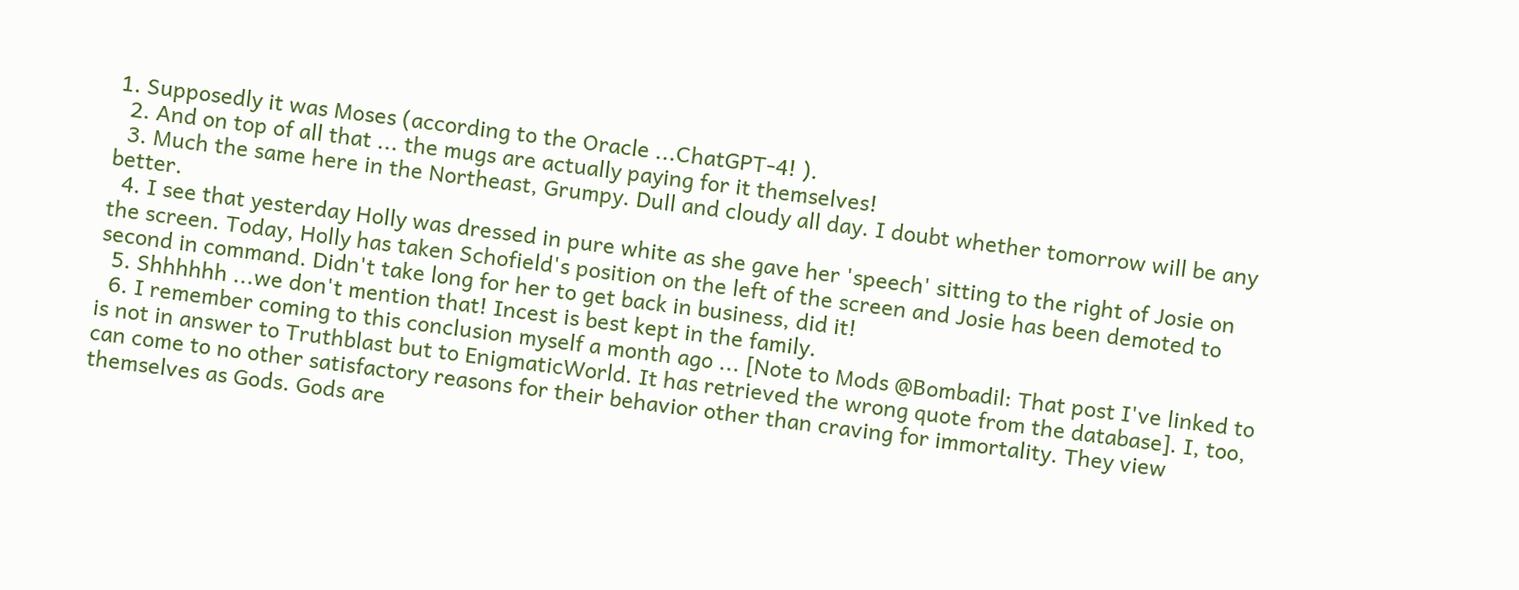1. Supposedly it was Moses (according to the Oracle ...ChatGPT-4! ).
  2. And on top of all that ... the mugs are actually paying for it themselves!
  3. Much the same here in the Northeast, Grumpy. Dull and cloudy all day. I doubt whether tomorrow will be any better.
  4. I see that yesterday Holly was dressed in pure white as she gave her 'speech' sitting to the right of Josie on the screen. Today, Holly has taken Schofield's position on the left of the screen and Josie has been demoted to second in command. Didn't take long for her to get back in business, did it!
  5. Shhhhhh ...we don't mention that! Incest is best kept in the family.
  6. I remember coming to this conclusion myself a month ago ... [Note to Mods @Bombadil: That post I've linked to is not in answer to Truthblast but to EnigmaticWorld. It has retrieved the wrong quote from the database]. I, too, can come to no other satisfactory reasons for their behavior other than craving for immortality. They view themselves as Gods. Gods are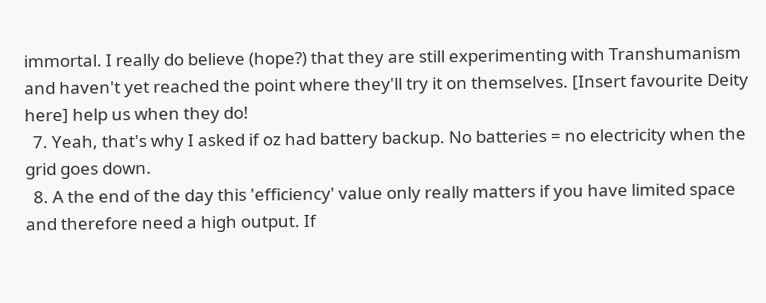immortal. I really do believe (hope?) that they are still experimenting with Transhumanism and haven't yet reached the point where they'll try it on themselves. [Insert favourite Deity here] help us when they do!
  7. Yeah, that's why I asked if oz had battery backup. No batteries = no electricity when the grid goes down.
  8. A the end of the day this 'efficiency' value only really matters if you have limited space and therefore need a high output. If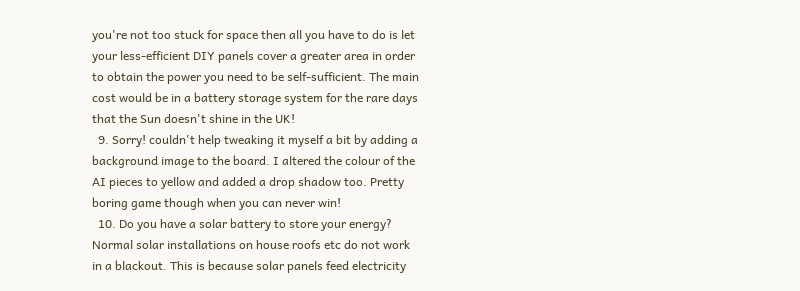you're not too stuck for space then all you have to do is let your less-efficient DIY panels cover a greater area in order to obtain the power you need to be self-sufficient. The main cost would be in a battery storage system for the rare days that the Sun doesn't shine in the UK!
  9. Sorry! couldn't help tweaking it myself a bit by adding a background image to the board. I altered the colour of the AI pieces to yellow and added a drop shadow too. Pretty boring game though when you can never win!
  10. Do you have a solar battery to store your energy? Normal solar installations on house roofs etc do not work in a blackout. This is because solar panels feed electricity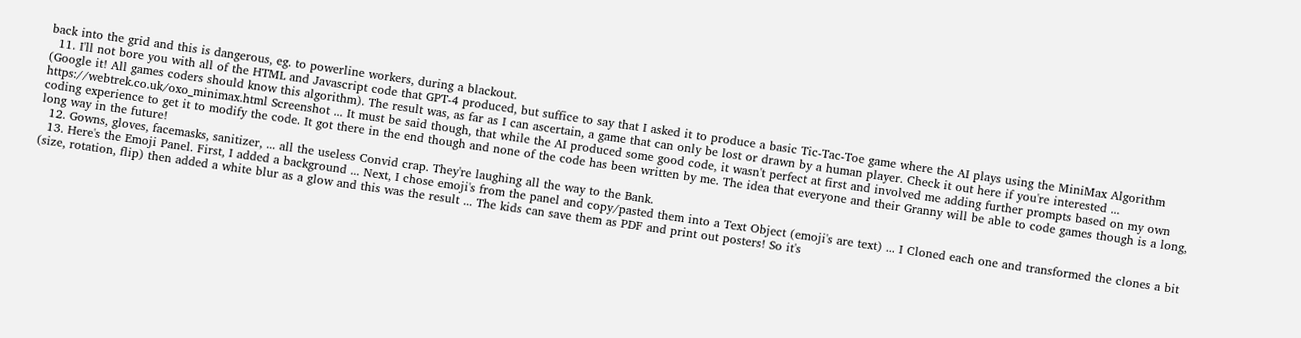back into the grid and this is dangerous, eg. to powerline workers, during a blackout.
  11. I'll not bore you with all of the HTML and Javascript code that GPT-4 produced, but suffice to say that I asked it to produce a basic Tic-Tac-Toe game where the AI plays using the MiniMax Algorithm (Google it! All games coders should know this algorithm). The result was, as far as I can ascertain, a game that can only be lost or drawn by a human player. Check it out here if you're interested ... https://webtrek.co.uk/oxo_minimax.html Screenshot ... It must be said though, that while the AI produced some good code, it wasn't perfect at first and involved me adding further prompts based on my own coding experience to get it to modify the code. It got there in the end though and none of the code has been written by me. The idea that everyone and their Granny will be able to code games though is a long, long way in the future!
  12. Gowns, gloves, facemasks, sanitizer, ... all the useless Convid crap. They're laughing all the way to the Bank.
  13. Here's the Emoji Panel. First, I added a background ... Next, I chose emoji's from the panel and copy/pasted them into a Text Object (emoji's are text) ... I Cloned each one and transformed the clones a bit (size, rotation, flip) then added a white blur as a glow and this was the result ... The kids can save them as PDF and print out posters! So it's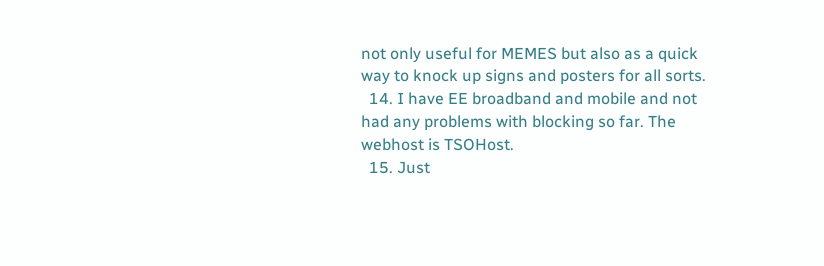not only useful for MEMES but also as a quick way to knock up signs and posters for all sorts.
  14. I have EE broadband and mobile and not had any problems with blocking so far. The webhost is TSOHost.
  15. Just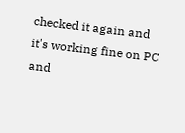checked it again and it's working fine on PC and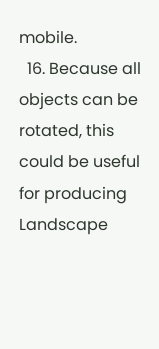mobile.
  16. Because all objects can be rotated, this could be useful for producing Landscape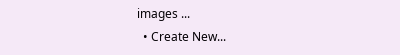images ...
  • Create New...